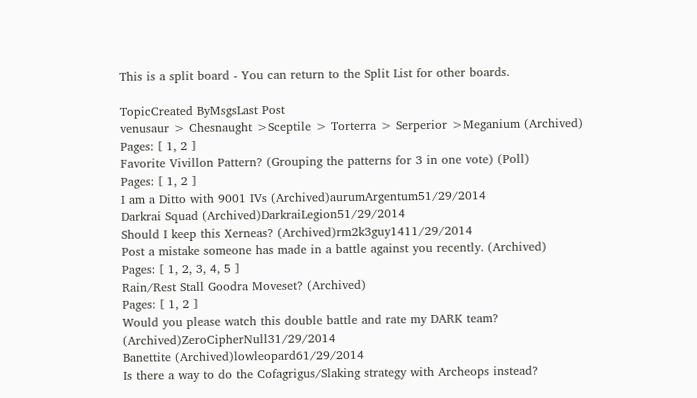This is a split board - You can return to the Split List for other boards.

TopicCreated ByMsgsLast Post
venusaur > Chesnaught >Sceptile > Torterra > Serperior >Meganium (Archived)
Pages: [ 1, 2 ]
Favorite Vivillon Pattern? (Grouping the patterns for 3 in one vote) (Poll)
Pages: [ 1, 2 ]
I am a Ditto with 9001 IVs (Archived)aurumArgentum51/29/2014
Darkrai Squad (Archived)DarkraiLegion51/29/2014
Should I keep this Xerneas? (Archived)rm2k3guy1411/29/2014
Post a mistake someone has made in a battle against you recently. (Archived)
Pages: [ 1, 2, 3, 4, 5 ]
Rain/Rest Stall Goodra Moveset? (Archived)
Pages: [ 1, 2 ]
Would you please watch this double battle and rate my DARK team? (Archived)ZeroCipherNull31/29/2014
Banettite (Archived)lowleopard61/29/2014
Is there a way to do the Cofagrigus/Slaking strategy with Archeops instead?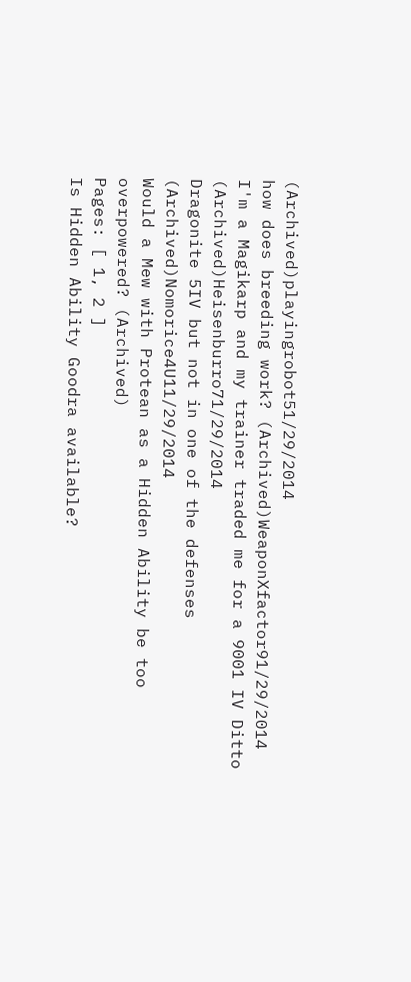(Archived)playingrobot51/29/2014
how does breeding work? (Archived)WeaponXfactor91/29/2014
I'm a Magikarp and my trainer traded me for a 9001 IV Ditto (Archived)Heisenburro71/29/2014
Dragonite 5IV but not in one of the defenses (Archived)Nomorice4U11/29/2014
Would a Mew with Protean as a Hidden Ability be too overpowered? (Archived)
Pages: [ 1, 2 ]
Is Hidden Ability Goodra available?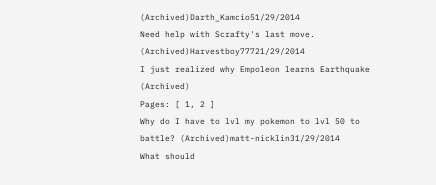(Archived)Darth_Kamcio51/29/2014
Need help with Scrafty's last move. (Archived)Harvestboy77721/29/2014
I just realized why Empoleon learns Earthquake (Archived)
Pages: [ 1, 2 ]
Why do I have to lvl my pokemon to lvl 50 to battle? (Archived)matt-nicklin31/29/2014
What should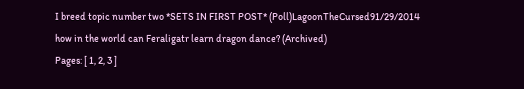I breed topic number two *SETS IN FIRST POST* (Poll)LagoonTheCursed91/29/2014
how in the world can Feraligatr learn dragon dance? (Archived)
Pages: [ 1, 2, 3 ]